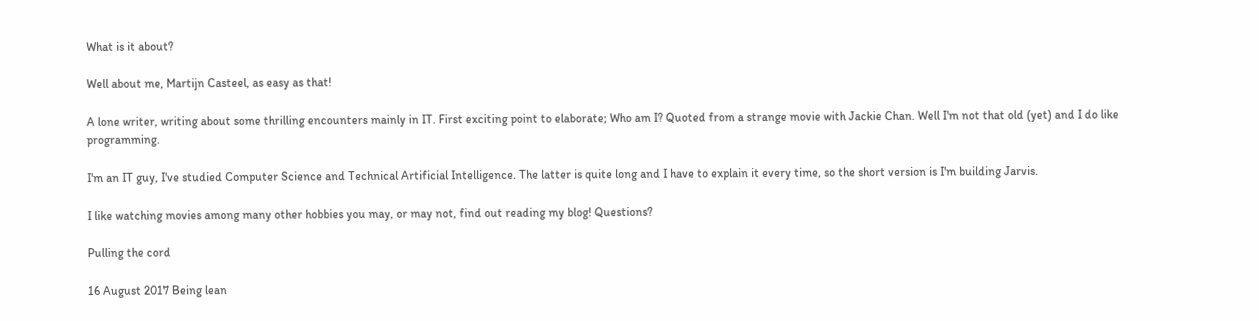What is it about?

Well about me, Martijn Casteel, as easy as that!

A lone writer, writing about some thrilling encounters mainly in IT. First exciting point to elaborate; Who am I? Quoted from a strange movie with Jackie Chan. Well I'm not that old (yet) and I do like programming.

I'm an IT guy, I've studied Computer Science and Technical Artificial Intelligence. The latter is quite long and I have to explain it every time, so the short version is I'm building Jarvis.

I like watching movies among many other hobbies you may, or may not, find out reading my blog! Questions?

Pulling the cord

16 August 2017 Being lean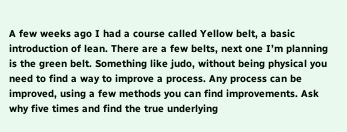A few weeks ago I had a course called Yellow belt, a basic introduction of lean. There are a few belts, next one I’m planning is the green belt. Something like judo, without being physical you need to find a way to improve a process. Any process can be improved, using a few methods you can find improvements. Ask why five times and find the true underlying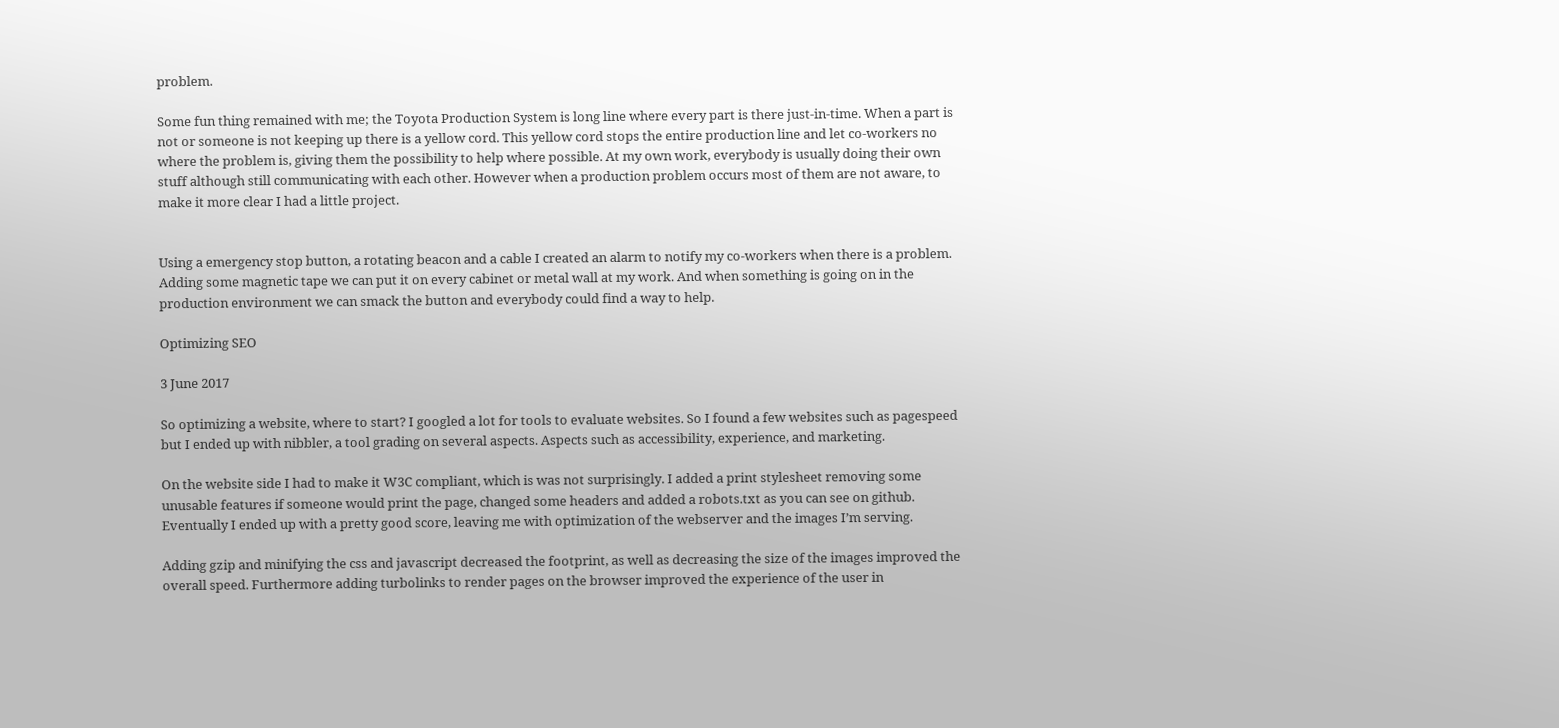problem.

Some fun thing remained with me; the Toyota Production System is long line where every part is there just-in-time. When a part is not or someone is not keeping up there is a yellow cord. This yellow cord stops the entire production line and let co-workers no where the problem is, giving them the possibility to help where possible. At my own work, everybody is usually doing their own stuff although still communicating with each other. However when a production problem occurs most of them are not aware, to make it more clear I had a little project.


Using a emergency stop button, a rotating beacon and a cable I created an alarm to notify my co-workers when there is a problem. Adding some magnetic tape we can put it on every cabinet or metal wall at my work. And when something is going on in the production environment we can smack the button and everybody could find a way to help.

Optimizing SEO

3 June 2017

So optimizing a website, where to start? I googled a lot for tools to evaluate websites. So I found a few websites such as pagespeed but I ended up with nibbler, a tool grading on several aspects. Aspects such as accessibility, experience, and marketing.

On the website side I had to make it W3C compliant, which is was not surprisingly. I added a print stylesheet removing some unusable features if someone would print the page, changed some headers and added a robots.txt as you can see on github. Eventually I ended up with a pretty good score, leaving me with optimization of the webserver and the images I’m serving.

Adding gzip and minifying the css and javascript decreased the footprint, as well as decreasing the size of the images improved the overall speed. Furthermore adding turbolinks to render pages on the browser improved the experience of the user in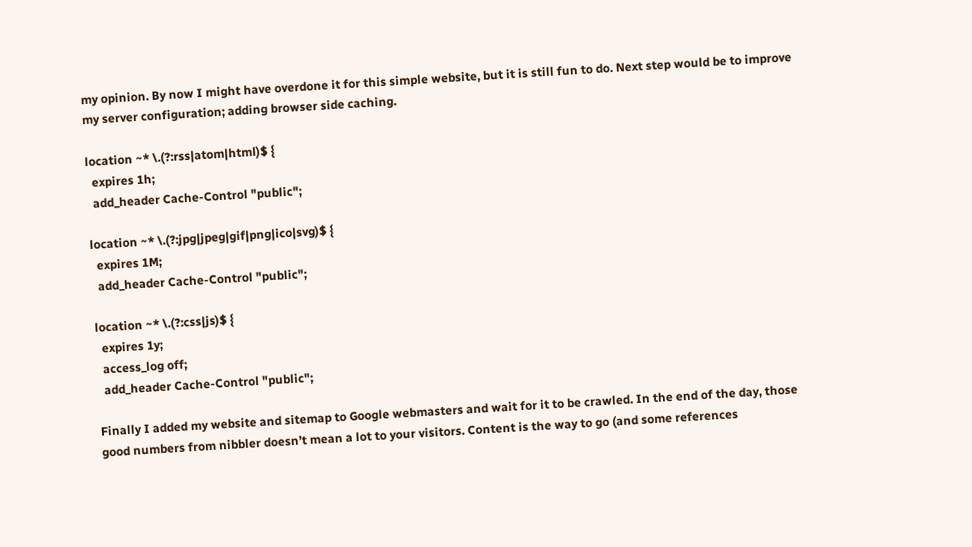my opinion. By now I might have overdone it for this simple website, but it is still fun to do. Next step would be to improve my server configuration; adding browser side caching.

location ~* \.(?:rss|atom|html)$ {
  expires 1h;
  add_header Cache-Control "public";

location ~* \.(?:jpg|jpeg|gif|png|ico|svg)$ {
  expires 1M;
  add_header Cache-Control "public";

location ~* \.(?:css|js)$ {
  expires 1y;
  access_log off;
  add_header Cache-Control "public";

Finally I added my website and sitemap to Google webmasters and wait for it to be crawled. In the end of the day, those good numbers from nibbler doesn’t mean a lot to your visitors. Content is the way to go (and some references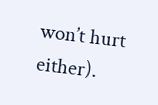won’t hurt either).